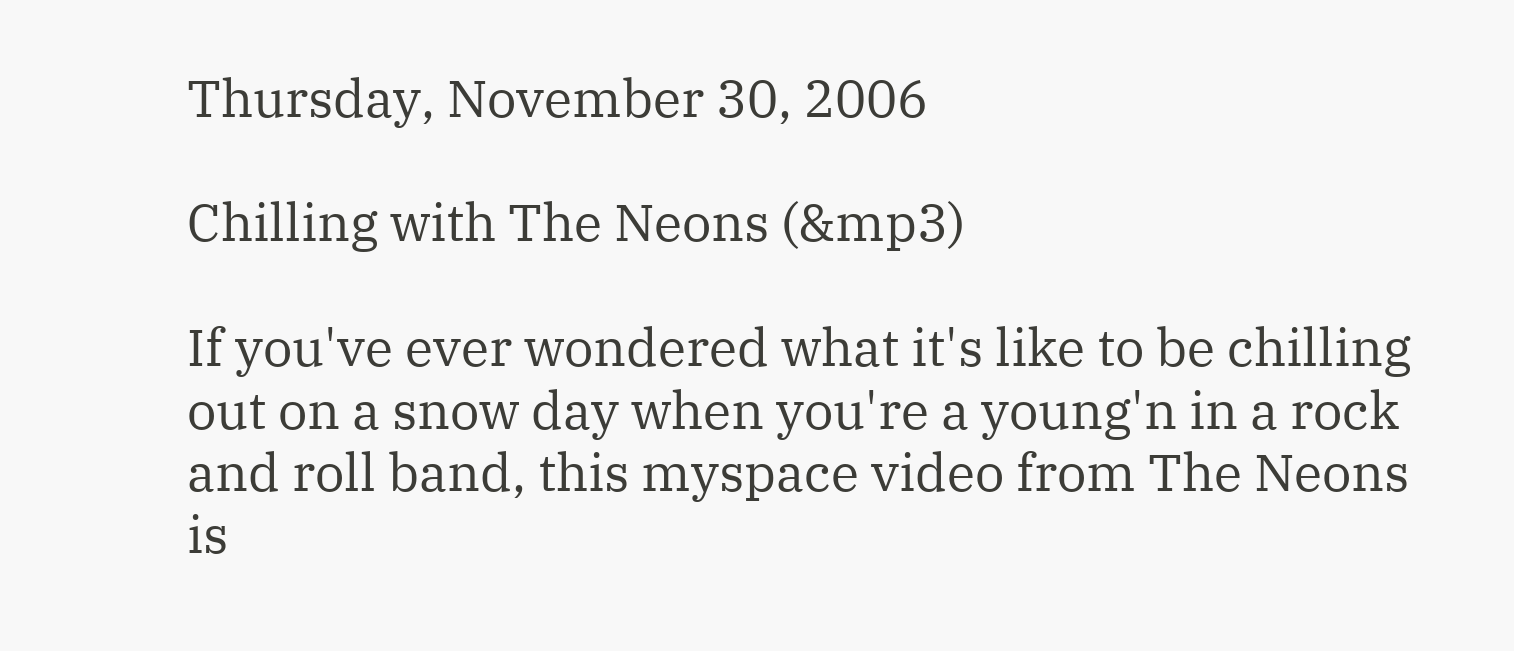Thursday, November 30, 2006

Chilling with The Neons (&mp3)

If you've ever wondered what it's like to be chilling out on a snow day when you're a young'n in a rock and roll band, this myspace video from The Neons is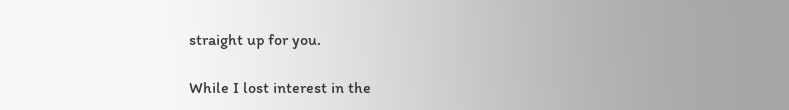straight up for you.

While I lost interest in the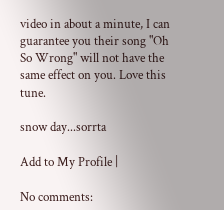video in about a minute, I can guarantee you their song "Oh So Wrong" will not have the same effect on you. Love this tune.

snow day...sorrta

Add to My Profile |

No comments: